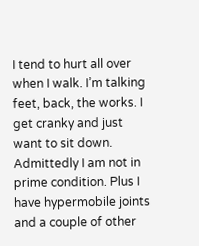I tend to hurt all over when I walk. I’m talking feet, back, the works. I get cranky and just want to sit down. Admittedly I am not in prime condition. Plus I have hypermobile joints and a couple of other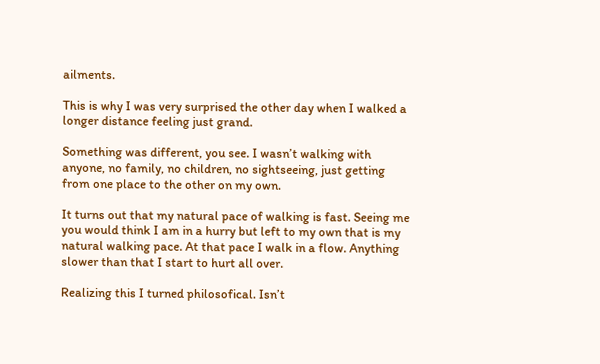ailments.

This is why I was very surprised the other day when I walked a longer distance feeling just grand.

Something was different, you see. I wasn’t walking with anyone, no family, no children, no sightseeing, just getting from one place to the other on my own.

It turns out that my natural pace of walking is fast. Seeing me you would think I am in a hurry but left to my own that is my natural walking pace. At that pace I walk in a flow. Anything slower than that I start to hurt all over.

Realizing this I turned philosofical. Isn’t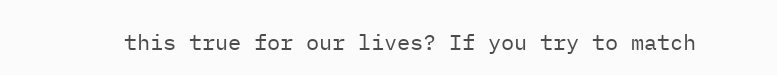this true for our lives? If you try to match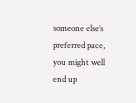someone else’s preferred pace, you might well end up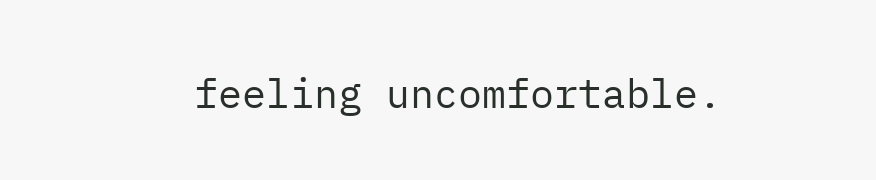feeling uncomfortable.